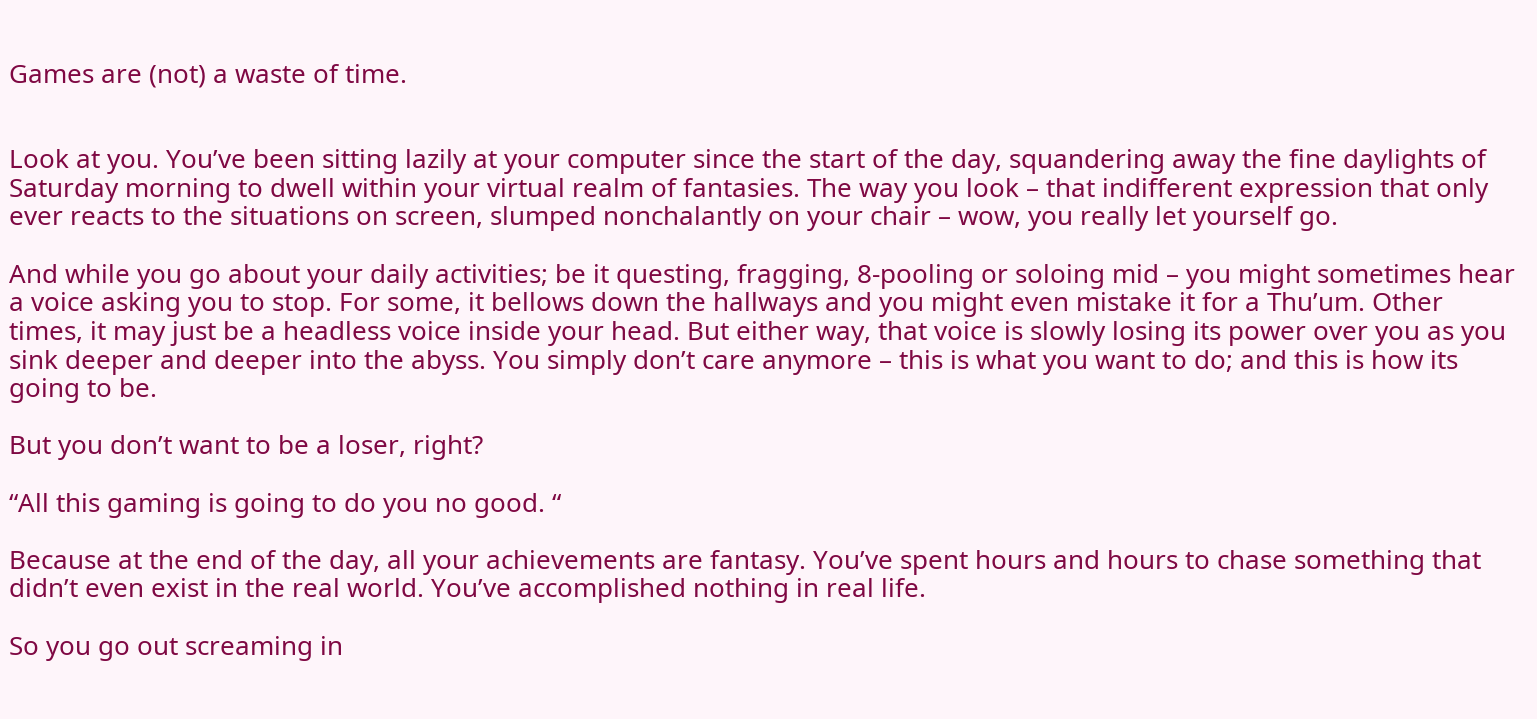Games are (not) a waste of time.


Look at you. You’ve been sitting lazily at your computer since the start of the day, squandering away the fine daylights of Saturday morning to dwell within your virtual realm of fantasies. The way you look – that indifferent expression that only ever reacts to the situations on screen, slumped nonchalantly on your chair – wow, you really let yourself go.

And while you go about your daily activities; be it questing, fragging, 8-pooling or soloing mid – you might sometimes hear a voice asking you to stop. For some, it bellows down the hallways and you might even mistake it for a Thu’um. Other times, it may just be a headless voice inside your head. But either way, that voice is slowly losing its power over you as you sink deeper and deeper into the abyss. You simply don’t care anymore – this is what you want to do; and this is how its going to be.

But you don’t want to be a loser, right?

“All this gaming is going to do you no good. “

Because at the end of the day, all your achievements are fantasy. You’ve spent hours and hours to chase something that didn’t even exist in the real world. You’ve accomplished nothing in real life.

So you go out screaming in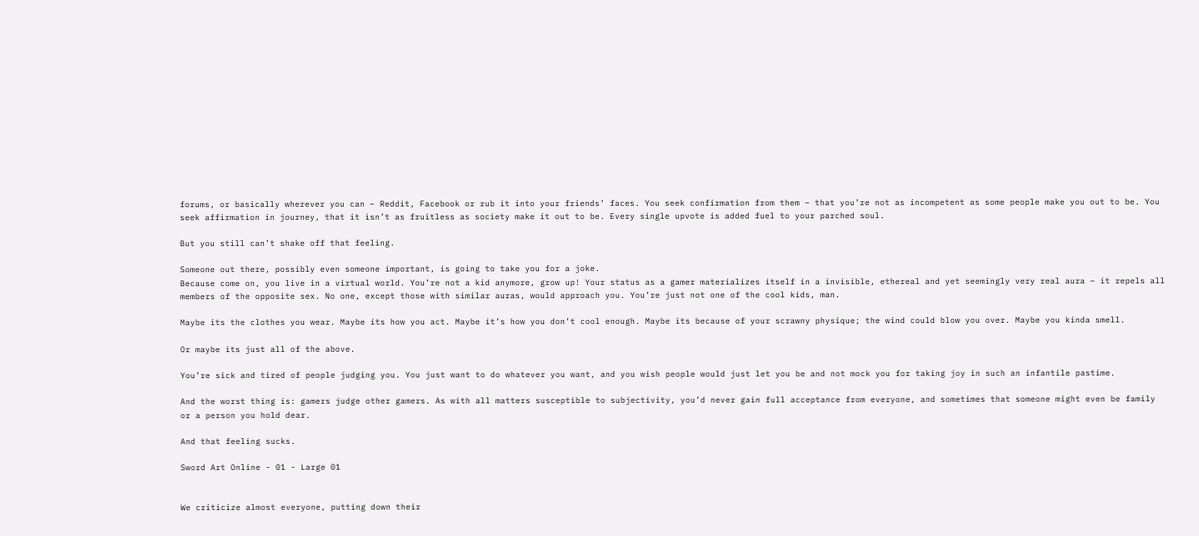forums, or basically wherever you can – Reddit, Facebook or rub it into your friends’ faces. You seek confirmation from them – that you’re not as incompetent as some people make you out to be. You seek affirmation in journey, that it isn’t as fruitless as society make it out to be. Every single upvote is added fuel to your parched soul.

But you still can’t shake off that feeling.

Someone out there, possibly even someone important, is going to take you for a joke.
Because come on, you live in a virtual world. You’re not a kid anymore, grow up! Your status as a gamer materializes itself in a invisible, ethereal and yet seemingly very real aura – it repels all members of the opposite sex. No one, except those with similar auras, would approach you. You’re just not one of the cool kids, man.

Maybe its the clothes you wear. Maybe its how you act. Maybe it’s how you don’t cool enough. Maybe its because of your scrawny physique; the wind could blow you over. Maybe you kinda smell.

Or maybe its just all of the above.

You’re sick and tired of people judging you. You just want to do whatever you want, and you wish people would just let you be and not mock you for taking joy in such an infantile pastime.

And the worst thing is: gamers judge other gamers. As with all matters susceptible to subjectivity, you’d never gain full acceptance from everyone, and sometimes that someone might even be family or a person you hold dear.

And that feeling sucks.

Sword Art Online - 01 - Large 01


We criticize almost everyone, putting down their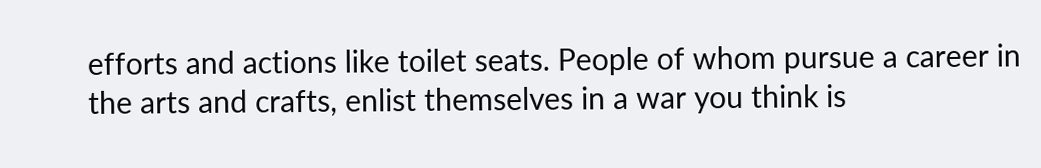efforts and actions like toilet seats. People of whom pursue a career in the arts and crafts, enlist themselves in a war you think is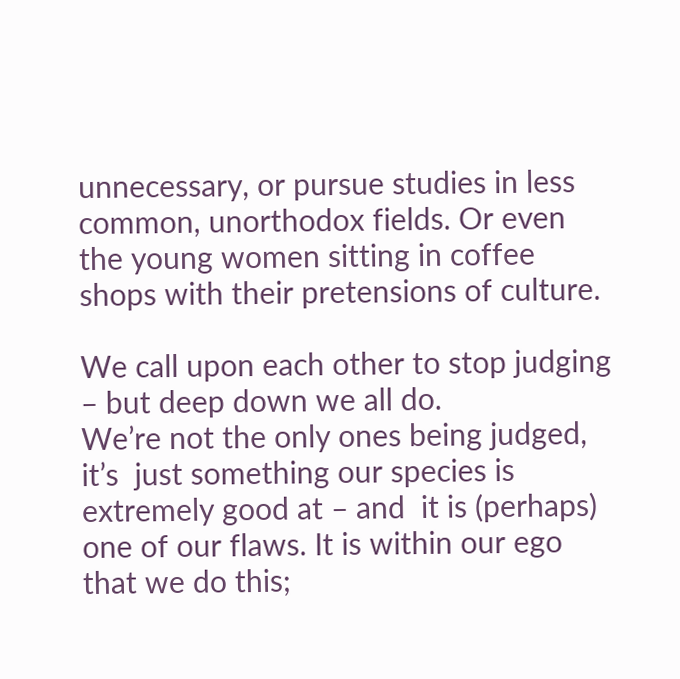unnecessary, or pursue studies in less common, unorthodox fields. Or even the young women sitting in coffee shops with their pretensions of culture.

We call upon each other to stop judging – but deep down we all do.
We’re not the only ones being judged, it’s  just something our species is extremely good at – and  it is (perhaps) one of our flaws. It is within our ego that we do this;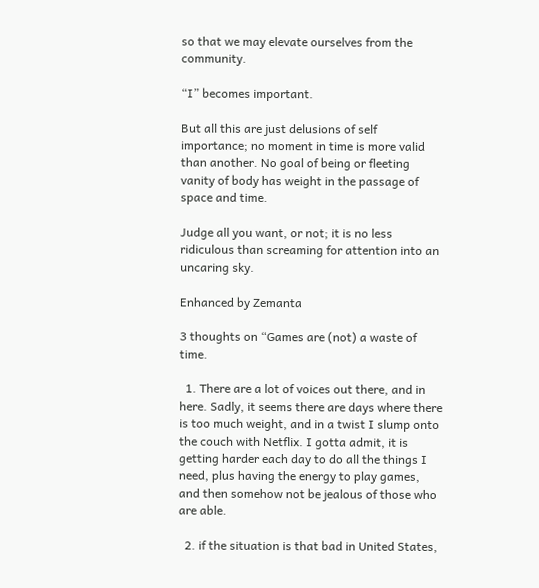so that we may elevate ourselves from the community.

“I” becomes important.

But all this are just delusions of self importance; no moment in time is more valid than another. No goal of being or fleeting vanity of body has weight in the passage of space and time.

Judge all you want, or not; it is no less ridiculous than screaming for attention into an uncaring sky.

Enhanced by Zemanta

3 thoughts on “Games are (not) a waste of time.

  1. There are a lot of voices out there, and in here. Sadly, it seems there are days where there is too much weight, and in a twist I slump onto the couch with Netflix. I gotta admit, it is getting harder each day to do all the things I need, plus having the energy to play games, and then somehow not be jealous of those who are able.

  2. if the situation is that bad in United States,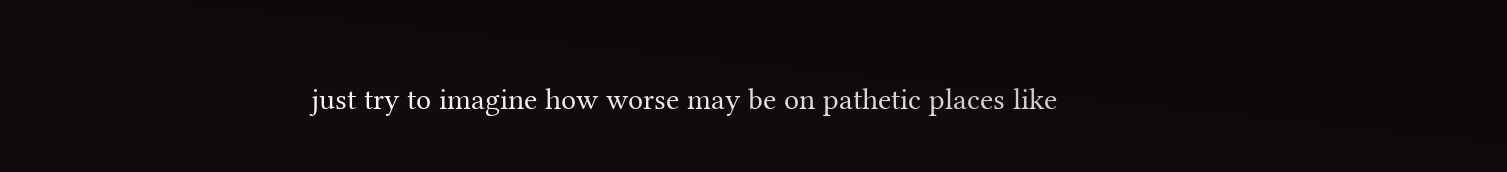just try to imagine how worse may be on pathetic places like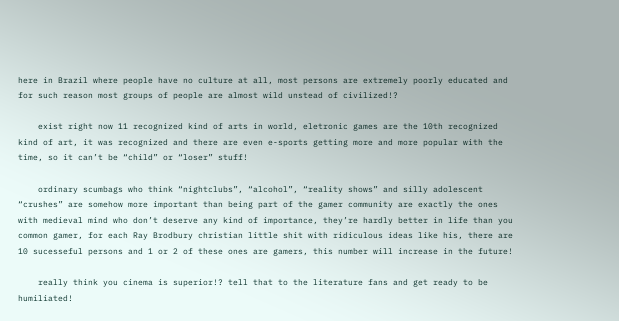here in Brazil where people have no culture at all, most persons are extremely poorly educated and for such reason most groups of people are almost wild unstead of civilized!?

    exist right now 11 recognized kind of arts in world, eletronic games are the 10th recognized kind of art, it was recognized and there are even e-sports getting more and more popular with the time, so it can’t be “child” or “loser” stuff!

    ordinary scumbags who think “nightclubs”, “alcohol”, “reality shows” and silly adolescent “crushes” are somehow more important than being part of the gamer community are exactly the ones with medieval mind who don’t deserve any kind of importance, they’re hardly better in life than you common gamer, for each Ray Brodbury christian little shit with ridiculous ideas like his, there are 10 sucesseful persons and 1 or 2 of these ones are gamers, this number will increase in the future!

    really think you cinema is superior!? tell that to the literature fans and get ready to be humiliated!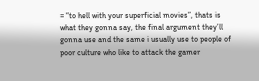= “to hell with your superficial movies”, thats is what they gonna say, the final argument they’ll gonna use and the same i usually use to people of poor culture who like to attack the gamer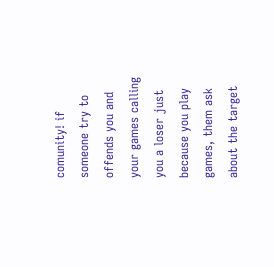comunity! if someone try to offends you and your games calling you a loser just because you play games, them ask about the target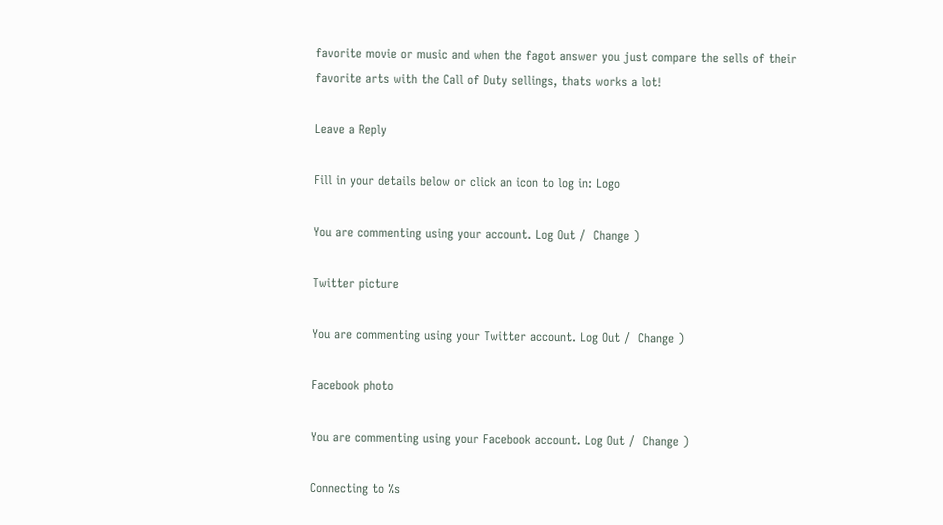favorite movie or music and when the fagot answer you just compare the sells of their favorite arts with the Call of Duty sellings, thats works a lot!

Leave a Reply

Fill in your details below or click an icon to log in: Logo

You are commenting using your account. Log Out /  Change )

Twitter picture

You are commenting using your Twitter account. Log Out /  Change )

Facebook photo

You are commenting using your Facebook account. Log Out /  Change )

Connecting to %s